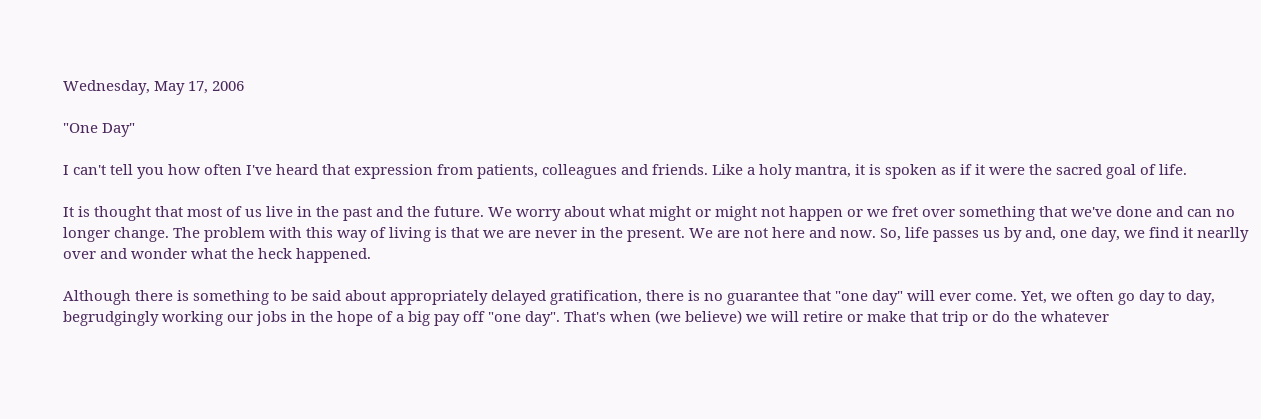Wednesday, May 17, 2006

"One Day"

I can't tell you how often I've heard that expression from patients, colleagues and friends. Like a holy mantra, it is spoken as if it were the sacred goal of life.

It is thought that most of us live in the past and the future. We worry about what might or might not happen or we fret over something that we've done and can no longer change. The problem with this way of living is that we are never in the present. We are not here and now. So, life passes us by and, one day, we find it nearlly over and wonder what the heck happened.

Although there is something to be said about appropriately delayed gratification, there is no guarantee that "one day" will ever come. Yet, we often go day to day, begrudgingly working our jobs in the hope of a big pay off "one day". That's when (we believe) we will retire or make that trip or do the whatever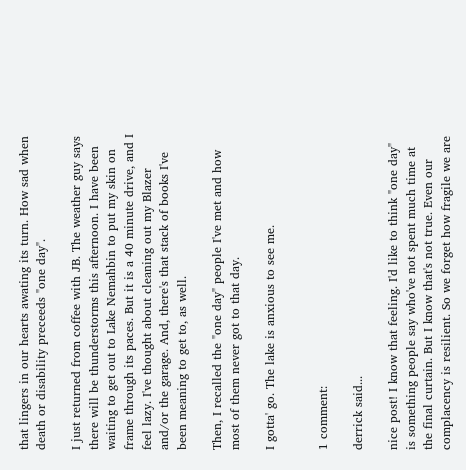that lingers in our hearts awating its turn. How sad when death or disability preceeds "one day".

I just returned from coffee with JB. The weather guy says there will be thunderstorms this afternoon. I have been waiting to get out to Lake Nemahbin to put my skin on frame through its paces. But it is a 40 minute drive, and I feel lazy. I've thought about cleaning out my Blazer and/or the garage. And, there's that stack of books I've been meaning to get to, as well.

Then, I recalled the "one day" people I've met and how most of them never got to that day.

I gotta' go. The lake is anxious to see me.


1 comment:

derrick said...

nice post! I know that feeling. I'd like to think "one day" is something people say who've not spent much time at the final curtain. But I know that's not true. Even our complacency is resilient. So we forget how fragile we are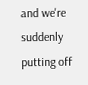and we're suddenly putting off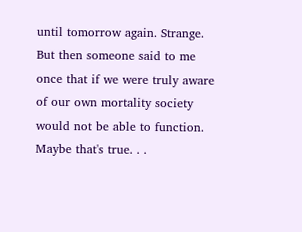until tomorrow again. Strange. But then someone said to me once that if we were truly aware of our own mortality society would not be able to function. Maybe that's true. . .